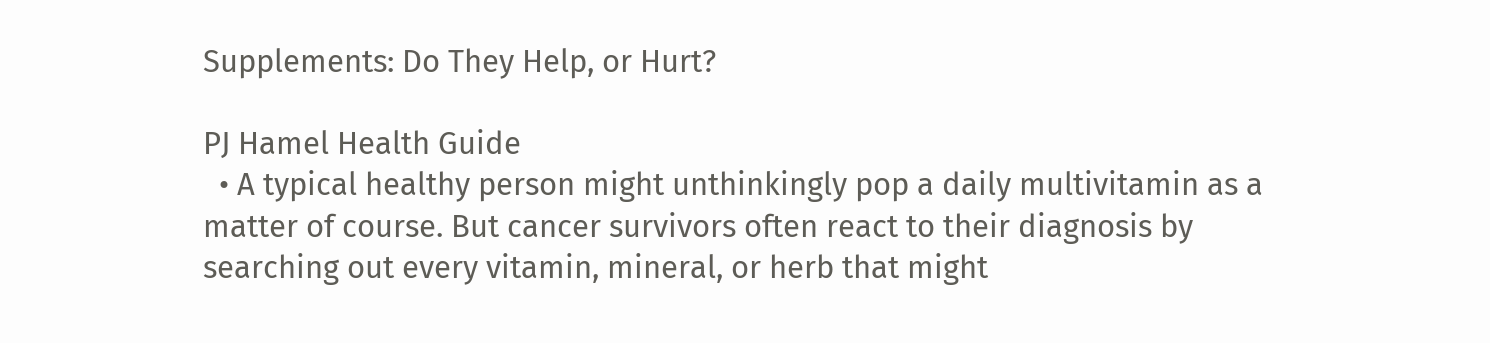Supplements: Do They Help, or Hurt?

PJ Hamel Health Guide
  • A typical healthy person might unthinkingly pop a daily multivitamin as a matter of course. But cancer survivors often react to their diagnosis by searching out every vitamin, mineral, or herb that might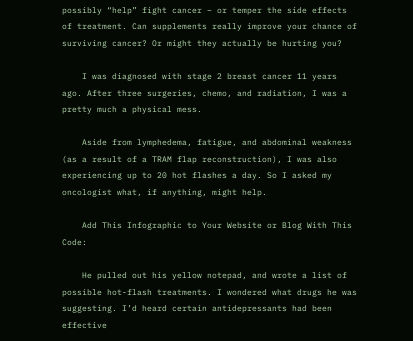possibly “help” fight cancer – or temper the side effects of treatment. Can supplements really improve your chance of surviving cancer? Or might they actually be hurting you?

    I was diagnosed with stage 2 breast cancer 11 years ago. After three surgeries, chemo, and radiation, I was a pretty much a physical mess.

    Aside from lymphedema, fatigue, and abdominal weakness (as a result of a TRAM flap reconstruction), I was also experiencing up to 20 hot flashes a day. So I asked my oncologist what, if anything, might help.

    Add This Infographic to Your Website or Blog With This Code:

    He pulled out his yellow notepad, and wrote a list of possible hot-flash treatments. I wondered what drugs he was suggesting. I’d heard certain antidepressants had been effective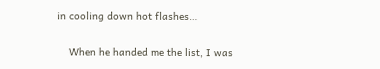in cooling down hot flashes…

    When he handed me the list, I was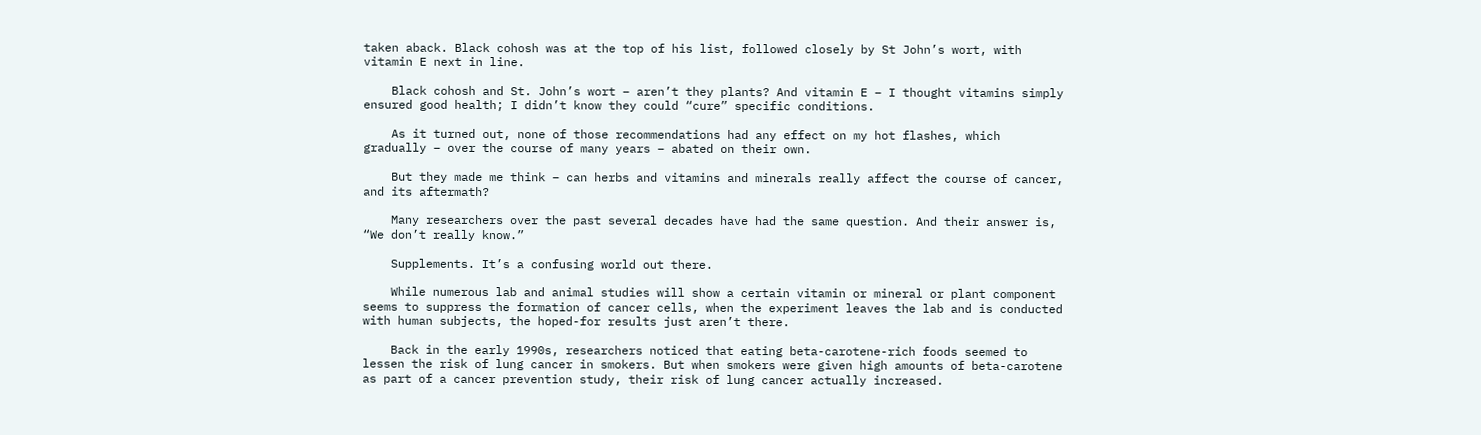taken aback. Black cohosh was at the top of his list, followed closely by St John’s wort, with vitamin E next in line.

    Black cohosh and St. John’s wort – aren’t they plants? And vitamin E – I thought vitamins simply ensured good health; I didn’t know they could “cure” specific conditions.

    As it turned out, none of those recommendations had any effect on my hot flashes, which gradually – over the course of many years – abated on their own.

    But they made me think – can herbs and vitamins and minerals really affect the course of cancer, and its aftermath?

    Many researchers over the past several decades have had the same question. And their answer is, “We don’t really know.”

    Supplements. It’s a confusing world out there.

    While numerous lab and animal studies will show a certain vitamin or mineral or plant component seems to suppress the formation of cancer cells, when the experiment leaves the lab and is conducted with human subjects, the hoped-for results just aren’t there.

    Back in the early 1990s, researchers noticed that eating beta-carotene-rich foods seemed to lessen the risk of lung cancer in smokers. But when smokers were given high amounts of beta-carotene as part of a cancer prevention study, their risk of lung cancer actually increased.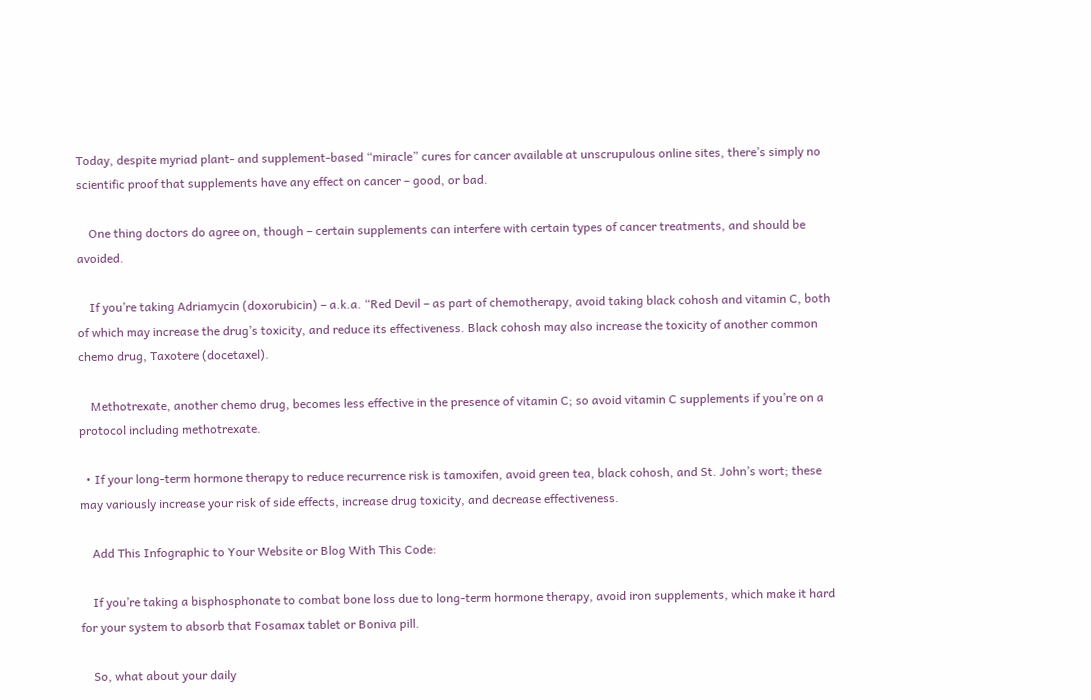Today, despite myriad plant- and supplement-based “miracle” cures for cancer available at unscrupulous online sites, there’s simply no scientific proof that supplements have any effect on cancer – good, or bad.

    One thing doctors do agree on, though – certain supplements can interfere with certain types of cancer treatments, and should be avoided.

    If you’re taking Adriamycin (doxorubicin) – a.k.a. “Red Devil – as part of chemotherapy, avoid taking black cohosh and vitamin C, both of which may increase the drug’s toxicity, and reduce its effectiveness. Black cohosh may also increase the toxicity of another common chemo drug, Taxotere (docetaxel).

    Methotrexate, another chemo drug, becomes less effective in the presence of vitamin C; so avoid vitamin C supplements if you’re on a protocol including methotrexate.

  • If your long-term hormone therapy to reduce recurrence risk is tamoxifen, avoid green tea, black cohosh, and St. John’s wort; these may variously increase your risk of side effects, increase drug toxicity, and decrease effectiveness.

    Add This Infographic to Your Website or Blog With This Code:

    If you’re taking a bisphosphonate to combat bone loss due to long-term hormone therapy, avoid iron supplements, which make it hard for your system to absorb that Fosamax tablet or Boniva pill.

    So, what about your daily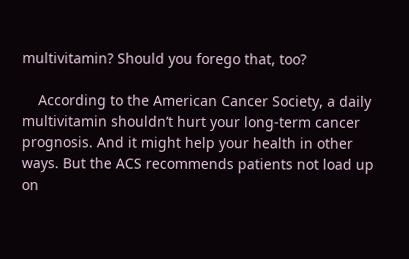multivitamin? Should you forego that, too?

    According to the American Cancer Society, a daily multivitamin shouldn’t hurt your long-term cancer prognosis. And it might help your health in other ways. But the ACS recommends patients not load up on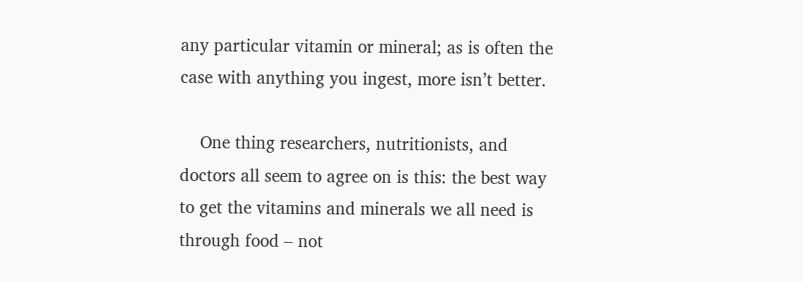any particular vitamin or mineral; as is often the case with anything you ingest, more isn’t better.

    One thing researchers, nutritionists, and doctors all seem to agree on is this: the best way to get the vitamins and minerals we all need is through food – not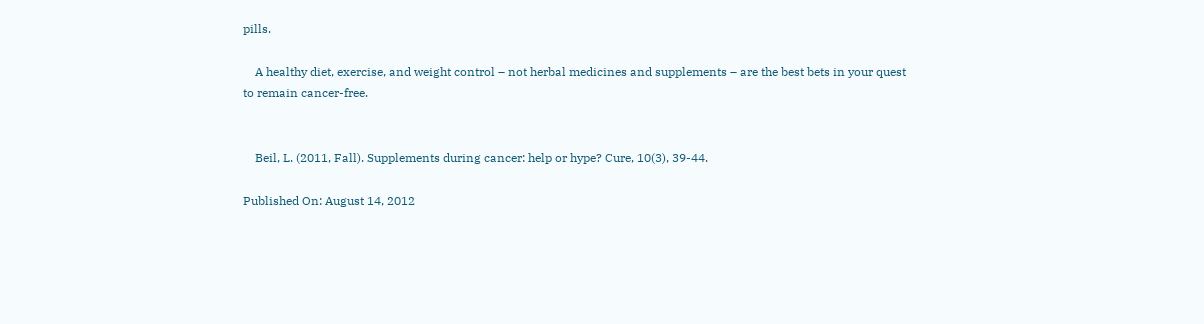pills.

    A healthy diet, exercise, and weight control – not herbal medicines and supplements – are the best bets in your quest to remain cancer-free.


    Beil, L. (2011, Fall). Supplements during cancer: help or hype? Cure, 10(3), 39-44.

Published On: August 14, 2012